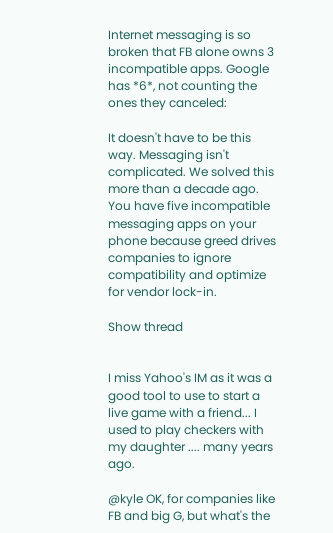Internet messaging is so broken that FB alone owns 3 incompatible apps. Google has *6*, not counting the ones they canceled:

It doesn't have to be this way. Messaging isn't complicated. We solved this more than a decade ago. You have five incompatible messaging apps on your phone because greed drives companies to ignore compatibility and optimize for vendor lock-in.

Show thread


I miss Yahoo's IM as it was a good tool to use to start a live game with a friend... I used to play checkers with my daughter .... many years ago.

@kyle OK, for companies like FB and big G, but what's the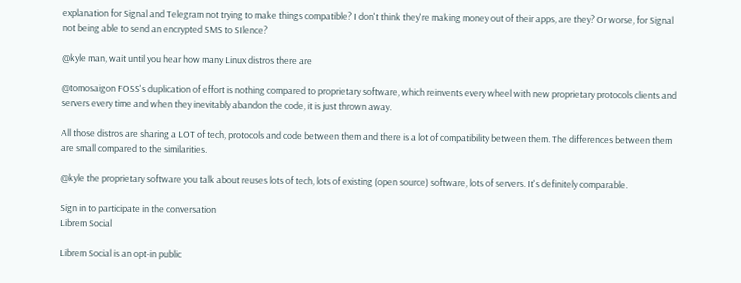explanation for Signal and Telegram not trying to make things compatible? I don't think they're making money out of their apps, are they? Or worse, for Signal not being able to send an encrypted SMS to SIlence?

@kyle man, wait until you hear how many Linux distros there are

@tomosaigon FOSS's duplication of effort is nothing compared to proprietary software, which reinvents every wheel with new proprietary protocols clients and servers every time and when they inevitably abandon the code, it is just thrown away.

All those distros are sharing a LOT of tech, protocols and code between them and there is a lot of compatibility between them. The differences between them are small compared to the similarities.

@kyle the proprietary software you talk about reuses lots of tech, lots of existing (open source) software, lots of servers. It's definitely comparable.

Sign in to participate in the conversation
Librem Social

Librem Social is an opt-in public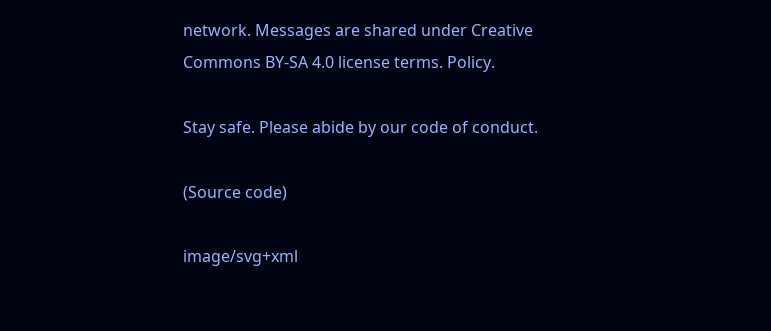network. Messages are shared under Creative Commons BY-SA 4.0 license terms. Policy.

Stay safe. Please abide by our code of conduct.

(Source code)

image/svg+xml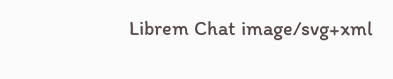Librem Chat image/svg+xml